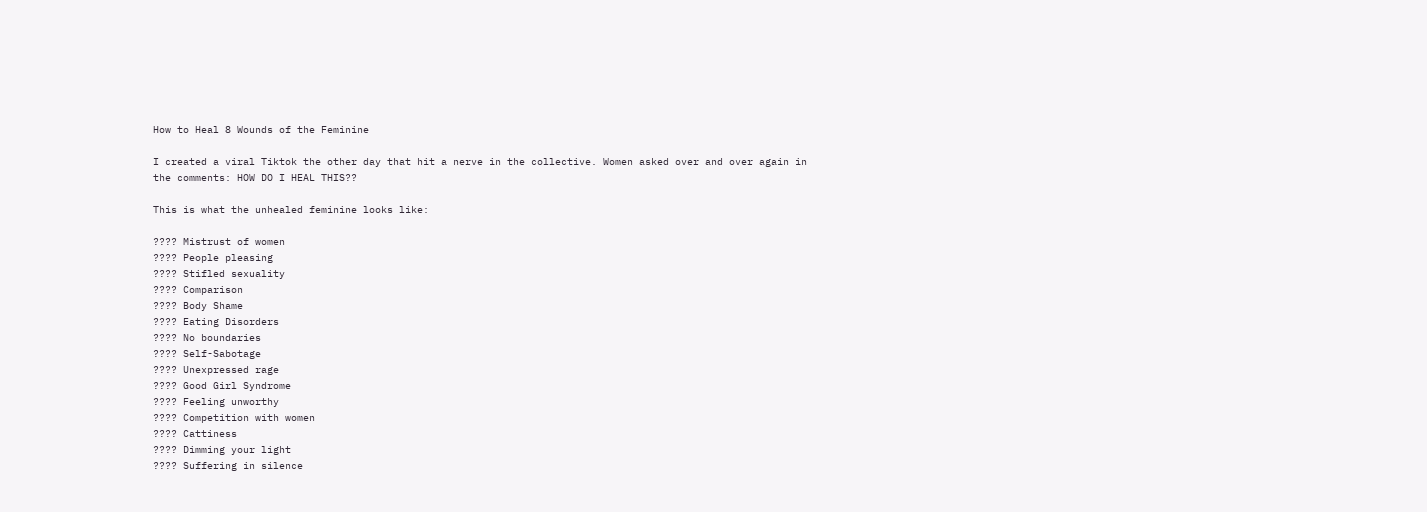How to Heal 8 Wounds of the Feminine

I created a viral Tiktok the other day that hit a nerve in the collective. Women asked over and over again in the comments: HOW DO I HEAL THIS??

This is what the unhealed feminine looks like:

???? Mistrust of women
???? People pleasing
???? Stifled sexuality
???? Comparison
???? Body Shame
???? Eating Disorders
???? No boundaries
???? Self-Sabotage
???? Unexpressed rage
???? Good Girl Syndrome
???? Feeling unworthy
???? Competition with women
???? Cattiness
???? Dimming your light
???? Suffering in silence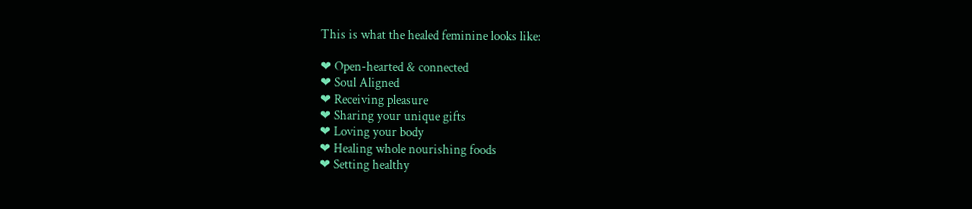This is what the healed feminine looks like:

❤ Open-hearted & connected
❤ Soul Aligned
❤ Receiving pleasure
❤ Sharing your unique gifts
❤ Loving your body
❤ Healing whole nourishing foods
❤ Setting healthy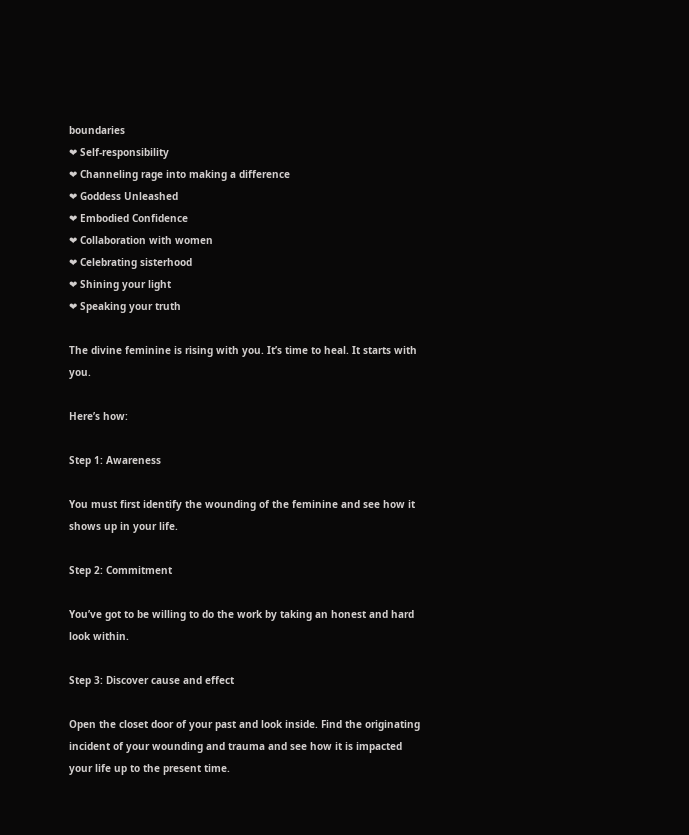boundaries
❤ Self-responsibility
❤ Channeling rage into making a difference
❤ Goddess Unleashed
❤ Embodied Confidence
❤ Collaboration with women
❤ Celebrating sisterhood
❤ Shining your light
❤ Speaking your truth

The divine feminine is rising with you. It’s time to heal. It starts with you.

Here’s how:

Step 1: Awareness

You must first identify the wounding of the feminine and see how it shows up in your life.

Step 2: Commitment

You’ve got to be willing to do the work by taking an honest and hard look within.

Step 3: Discover cause and effect

Open the closet door of your past and look inside. Find the originating incident of your wounding and trauma and see how it is impacted your life up to the present time.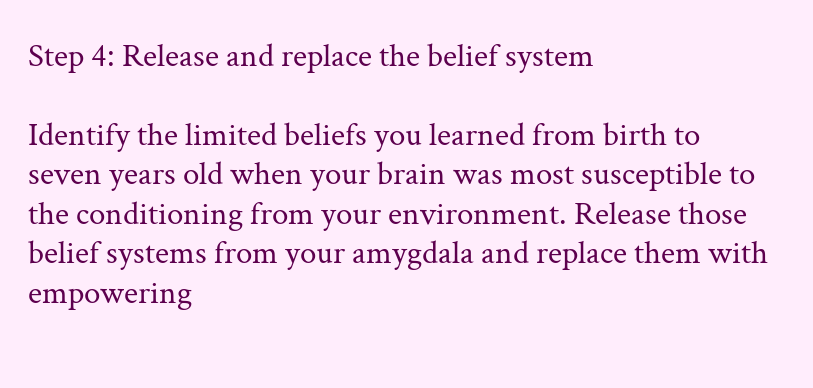Step 4: Release and replace the belief system

Identify the limited beliefs you learned from birth to seven years old when your brain was most susceptible to the conditioning from your environment. Release those belief systems from your amygdala and replace them with empowering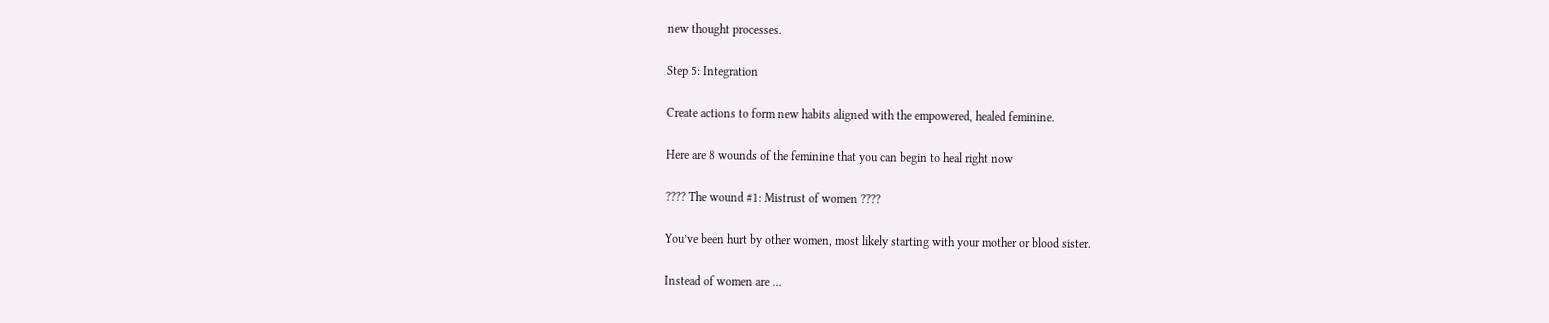new thought processes.

Step 5: Integration

Create actions to form new habits aligned with the empowered, healed feminine.

Here are 8 wounds of the feminine that you can begin to heal right now

???? The wound #1: Mistrust of women ????

You’ve been hurt by other women, most likely starting with your mother or blood sister.

Instead of women are …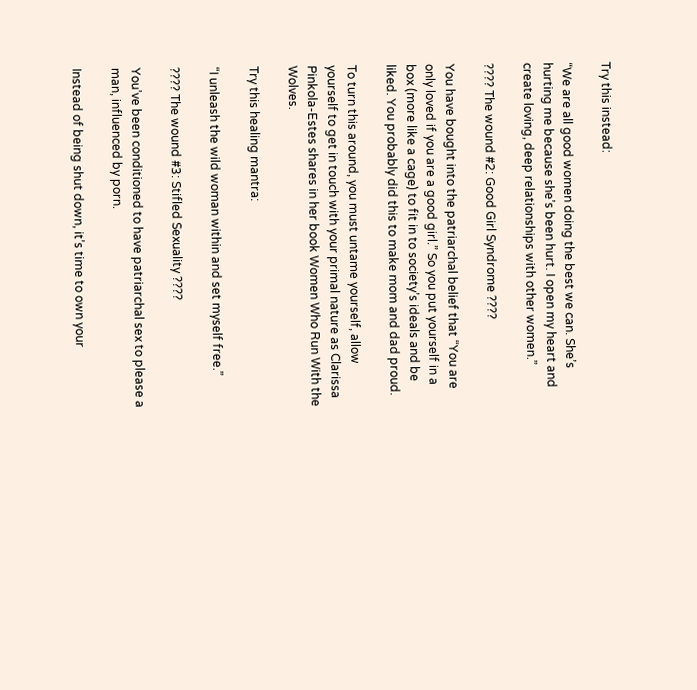Try this instead:

“We are all good women doing the best we can. She’s hurting me because she’s been hurt. I open my heart and create loving, deep relationships with other women.”

???? The wound #2: Good Girl Syndrome ????

You have bought into the patriarchal belief that “You are only loved if you are a good girl.” So you put yourself in a box (more like a cage) to fit in to society’s ideals and be liked. You probably did this to make mom and dad proud.

To turn this around, you must untame yourself, allow yourself to get in touch with your primal nature as Clarissa Pinkola-Estes shares in her book Women Who Run With the Wolves.

Try this healing mantra:

“I unleash the wild woman within and set myself free.”

???? The wound #3: Stifled Sexuality ????

You’ve been conditioned to have patriarchal sex to please a man, influenced by porn.

Instead of being shut down, it’s time to own your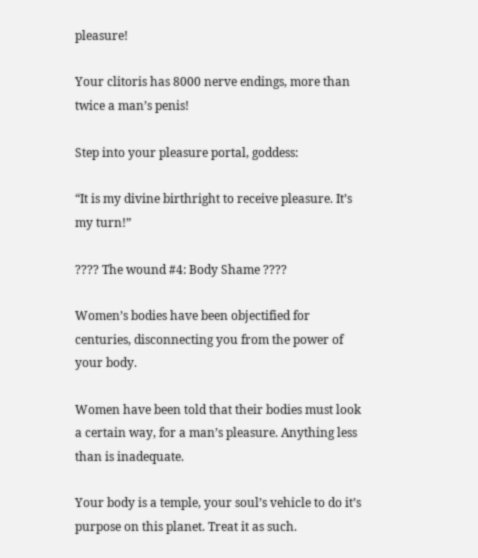pleasure!

Your clitoris has 8000 nerve endings, more than twice a man’s penis!

Step into your pleasure portal, goddess:

“It is my divine birthright to receive pleasure. It’s my turn!”

???? The wound #4: Body Shame ????

Women’s bodies have been objectified for centuries, disconnecting you from the power of your body.

Women have been told that their bodies must look a certain way, for a man’s pleasure. Anything less than is inadequate.

Your body is a temple, your soul’s vehicle to do it’s purpose on this planet. Treat it as such.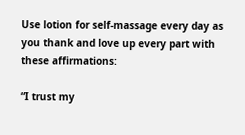Use lotion for self-massage every day as you thank and love up every part with these affirmations:

“I trust my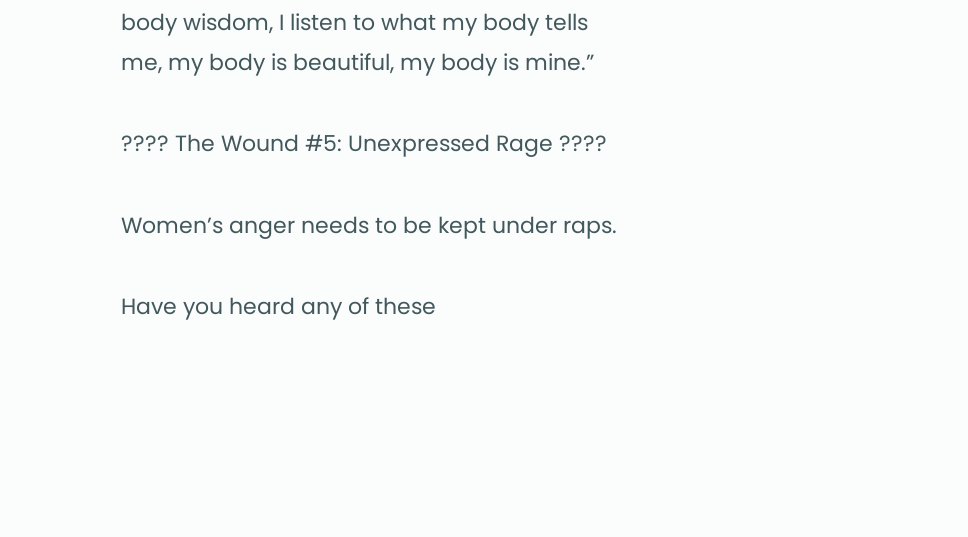body wisdom, I listen to what my body tells me, my body is beautiful, my body is mine.”

???? The Wound #5: Unexpressed Rage ????

Women’s anger needs to be kept under raps.

Have you heard any of these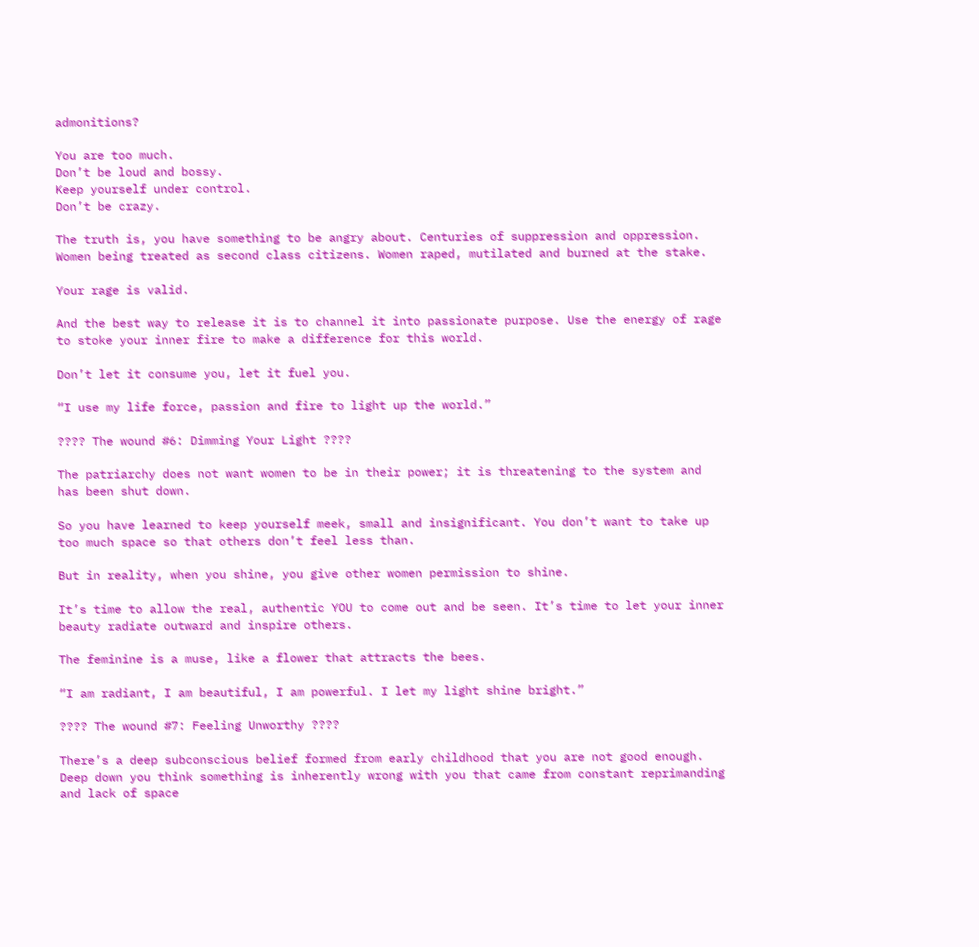admonitions?

You are too much.
Don’t be loud and bossy.
Keep yourself under control.
Don’t be crazy.

The truth is, you have something to be angry about. Centuries of suppression and oppression. Women being treated as second class citizens. Women raped, mutilated and burned at the stake.

Your rage is valid.

And the best way to release it is to channel it into passionate purpose. Use the energy of rage to stoke your inner fire to make a difference for this world.

Don’t let it consume you, let it fuel you.

“I use my life force, passion and fire to light up the world.”

???? The wound #6: Dimming Your Light ????

The patriarchy does not want women to be in their power; it is threatening to the system and has been shut down.

So you have learned to keep yourself meek, small and insignificant. You don’t want to take up too much space so that others don’t feel less than.

But in reality, when you shine, you give other women permission to shine.

It’s time to allow the real, authentic YOU to come out and be seen. It’s time to let your inner beauty radiate outward and inspire others.

The feminine is a muse, like a flower that attracts the bees.

“I am radiant, I am beautiful, I am powerful. I let my light shine bright.”

???? The wound #7: Feeling Unworthy ????

There’s a deep subconscious belief formed from early childhood that you are not good enough. Deep down you think something is inherently wrong with you that came from constant reprimanding and lack of space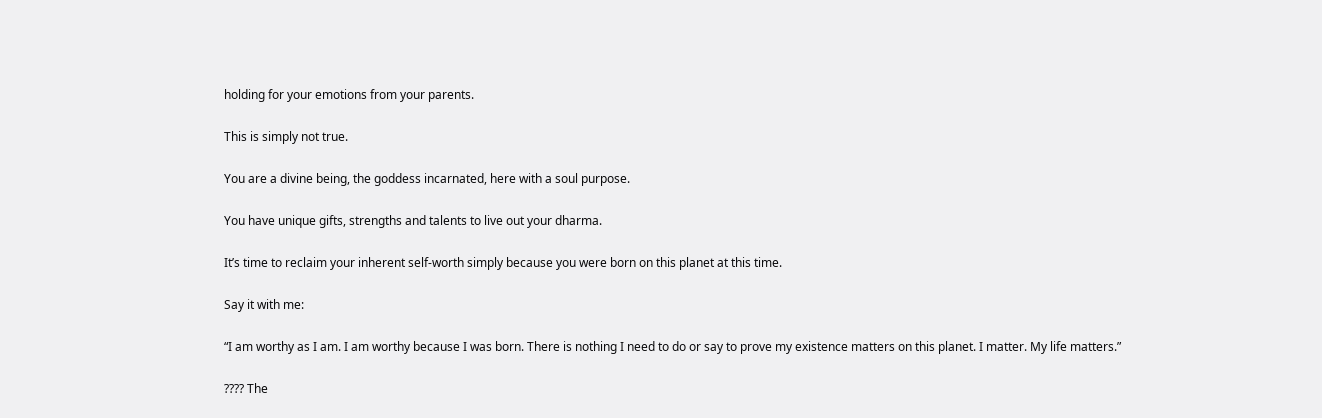holding for your emotions from your parents.

This is simply not true.

You are a divine being, the goddess incarnated, here with a soul purpose.

You have unique gifts, strengths and talents to live out your dharma.

It’s time to reclaim your inherent self-worth simply because you were born on this planet at this time.

Say it with me:

“I am worthy as I am. I am worthy because I was born. There is nothing I need to do or say to prove my existence matters on this planet. I matter. My life matters.”

???? The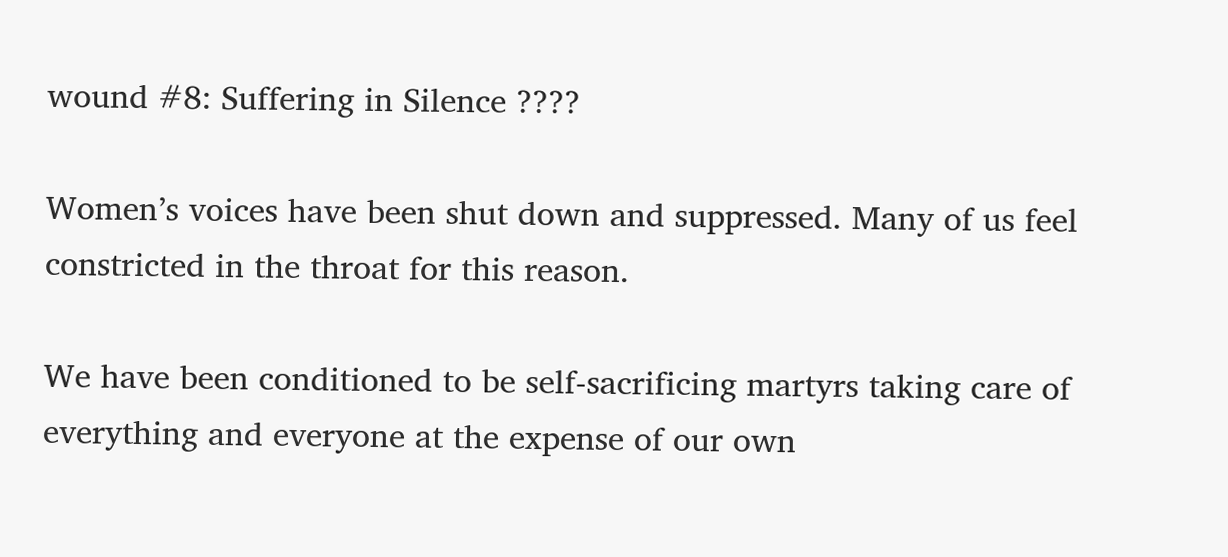wound #8: Suffering in Silence ????

Women’s voices have been shut down and suppressed. Many of us feel constricted in the throat for this reason.

We have been conditioned to be self-sacrificing martyrs taking care of everything and everyone at the expense of our own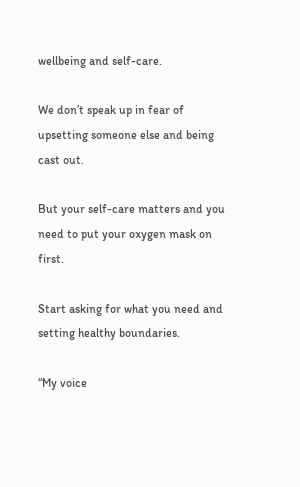wellbeing and self-care.

We don’t speak up in fear of upsetting someone else and being cast out.

But your self-care matters and you need to put your oxygen mask on first.

Start asking for what you need and setting healthy boundaries.

“My voice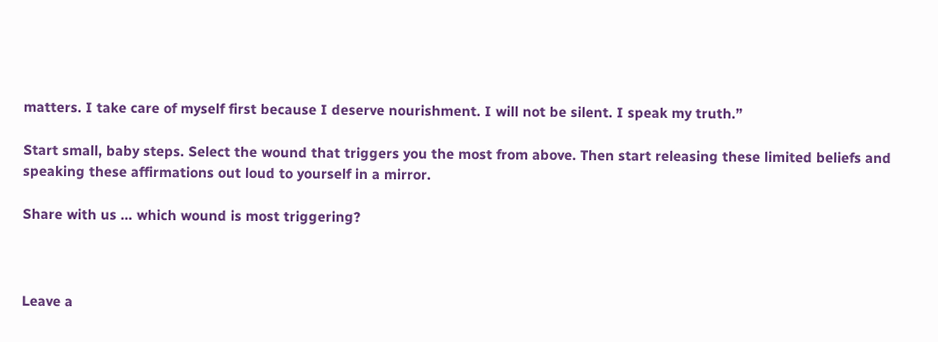matters. I take care of myself first because I deserve nourishment. I will not be silent. I speak my truth.”

Start small, baby steps. Select the wound that triggers you the most from above. Then start releasing these limited beliefs and speaking these affirmations out loud to yourself in a mirror.

Share with us … which wound is most triggering?



Leave a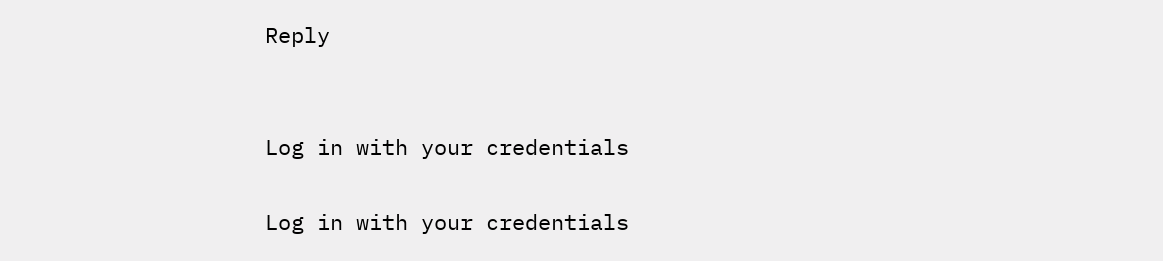Reply


Log in with your credentials

Log in with your credentials